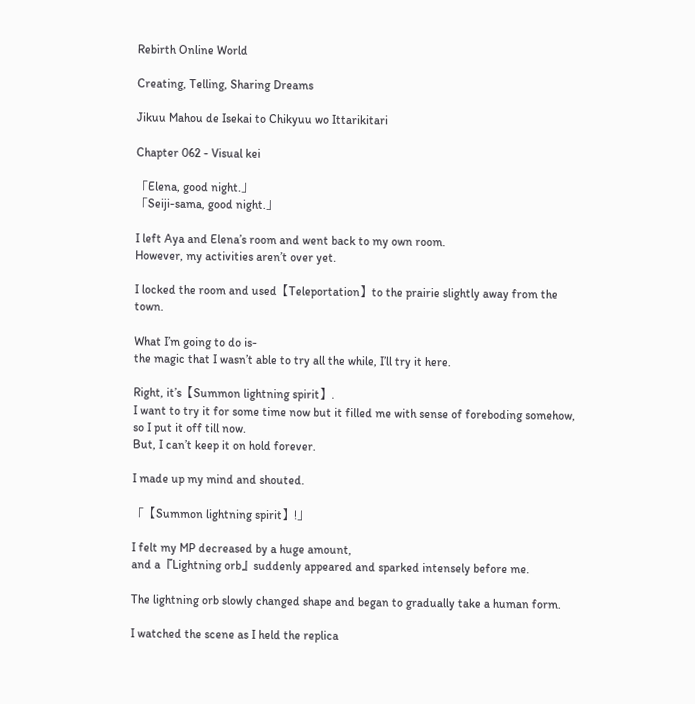Rebirth Online World

Creating, Telling, Sharing Dreams

Jikuu Mahou de Isekai to Chikyuu wo Ittarikitari

Chapter 062 - Visual kei

「Elena, good night.」
「Seiji-sama, good night.」

I left Aya and Elena’s room and went back to my own room.
However, my activities aren’t over yet.

I locked the room and used【Teleportation】to the prairie slightly away from the town.

What I’m going to do is-
the magic that I wasn’t able to try all the while, I’ll try it here.

Right, it’s【Summon lightning spirit】.
I want to try it for some time now but it filled me with sense of foreboding somehow, so I put it off till now.
But, I can’t keep it on hold forever.

I made up my mind and shouted.

「【Summon lightning spirit】!」

I felt my MP decreased by a huge amount,
and a『Lightning orb』suddenly appeared and sparked intensely before me.

The lightning orb slowly changed shape and began to gradually take a human form.

I watched the scene as I held the replica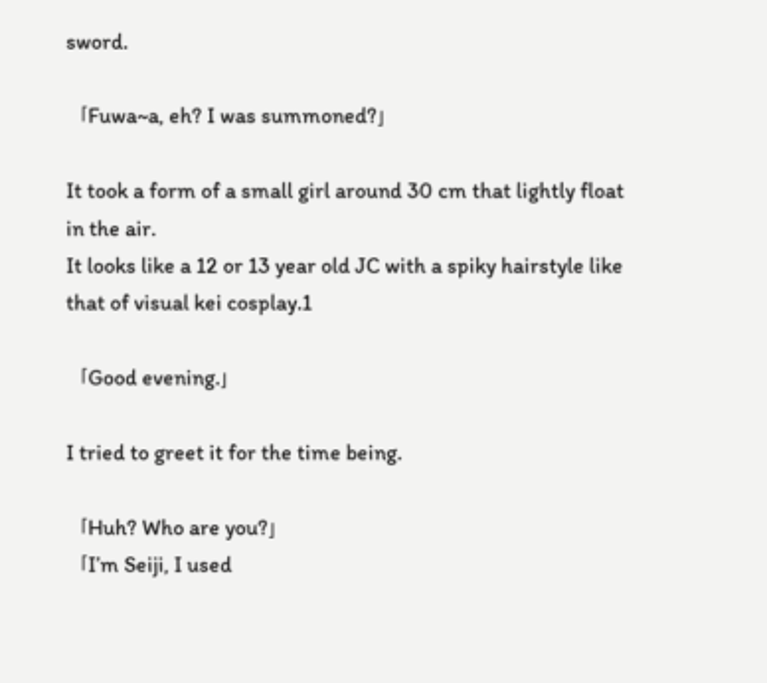sword.

「Fuwa~a, eh? I was summoned?」

It took a form of a small girl around 30 cm that lightly float in the air.
It looks like a 12 or 13 year old JC with a spiky hairstyle like that of visual kei cosplay.1

「Good evening.」

I tried to greet it for the time being.

「Huh? Who are you?」
「I’m Seiji, I used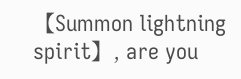【Summon lightning spirit】, are you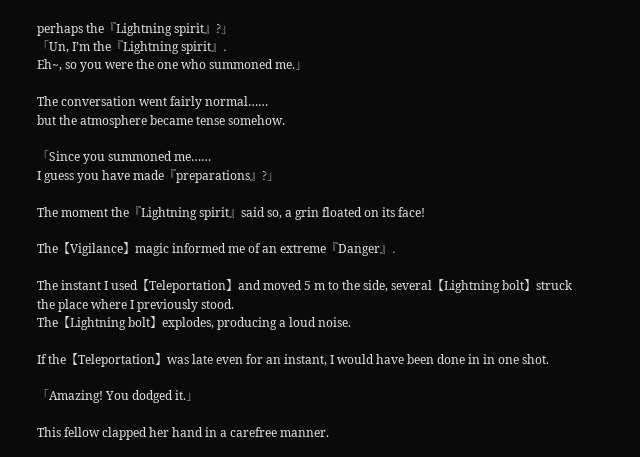perhaps the『Lightning spirit』?」
「Un, I’m the『Lightning spirit』.
Eh~, so you were the one who summoned me.」

The conversation went fairly normal……
but the atmosphere became tense somehow.

「Since you summoned me……
I guess you have made『preparations』?」

The moment the『Lightning spirit』said so, a grin floated on its face!

The【Vigilance】magic informed me of an extreme『Danger』.

The instant I used【Teleportation】and moved 5 m to the side, several【Lightning bolt】struck the place where I previously stood.
The【Lightning bolt】explodes, producing a loud noise.

If the【Teleportation】was late even for an instant, I would have been done in in one shot.

「Amazing! You dodged it.」

This fellow clapped her hand in a carefree manner.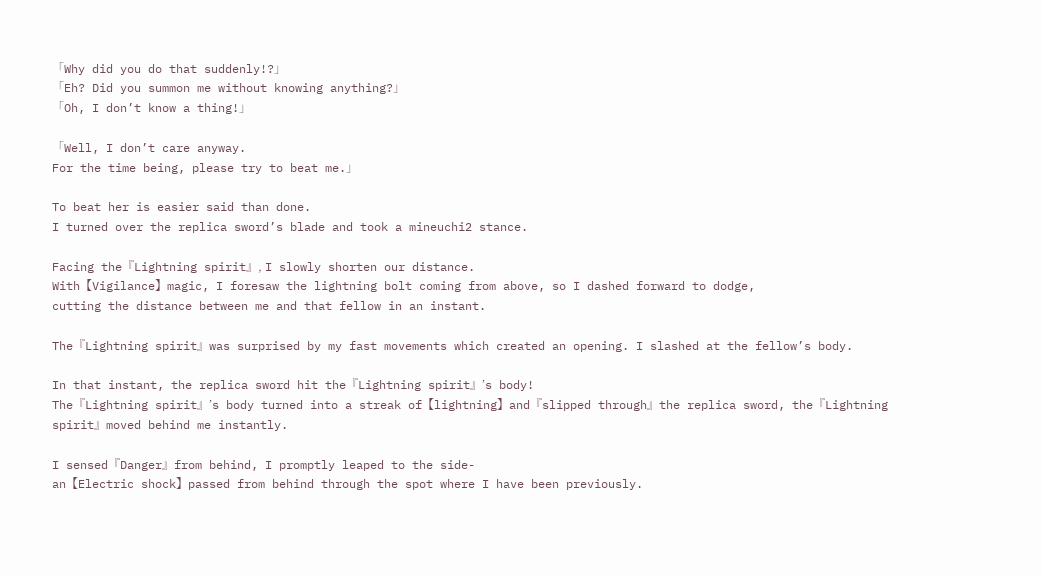「Why did you do that suddenly!?」
「Eh? Did you summon me without knowing anything?」
「Oh, I don’t know a thing!」

「Well, I don’t care anyway.
For the time being, please try to beat me.」

To beat her is easier said than done.
I turned over the replica sword’s blade and took a mineuchi2 stance.

Facing the『Lightning spirit』, I slowly shorten our distance.
With【Vigilance】magic, I foresaw the lightning bolt coming from above, so I dashed forward to dodge,
cutting the distance between me and that fellow in an instant.

The『Lightning spirit』was surprised by my fast movements which created an opening. I slashed at the fellow’s body.

In that instant, the replica sword hit the『Lightning spirit』’s body!
The『Lightning spirit』’s body turned into a streak of【lightning】and『slipped through』the replica sword, the『Lightning spirit』moved behind me instantly.

I sensed『Danger』from behind, I promptly leaped to the side-
an【Electric shock】passed from behind through the spot where I have been previously.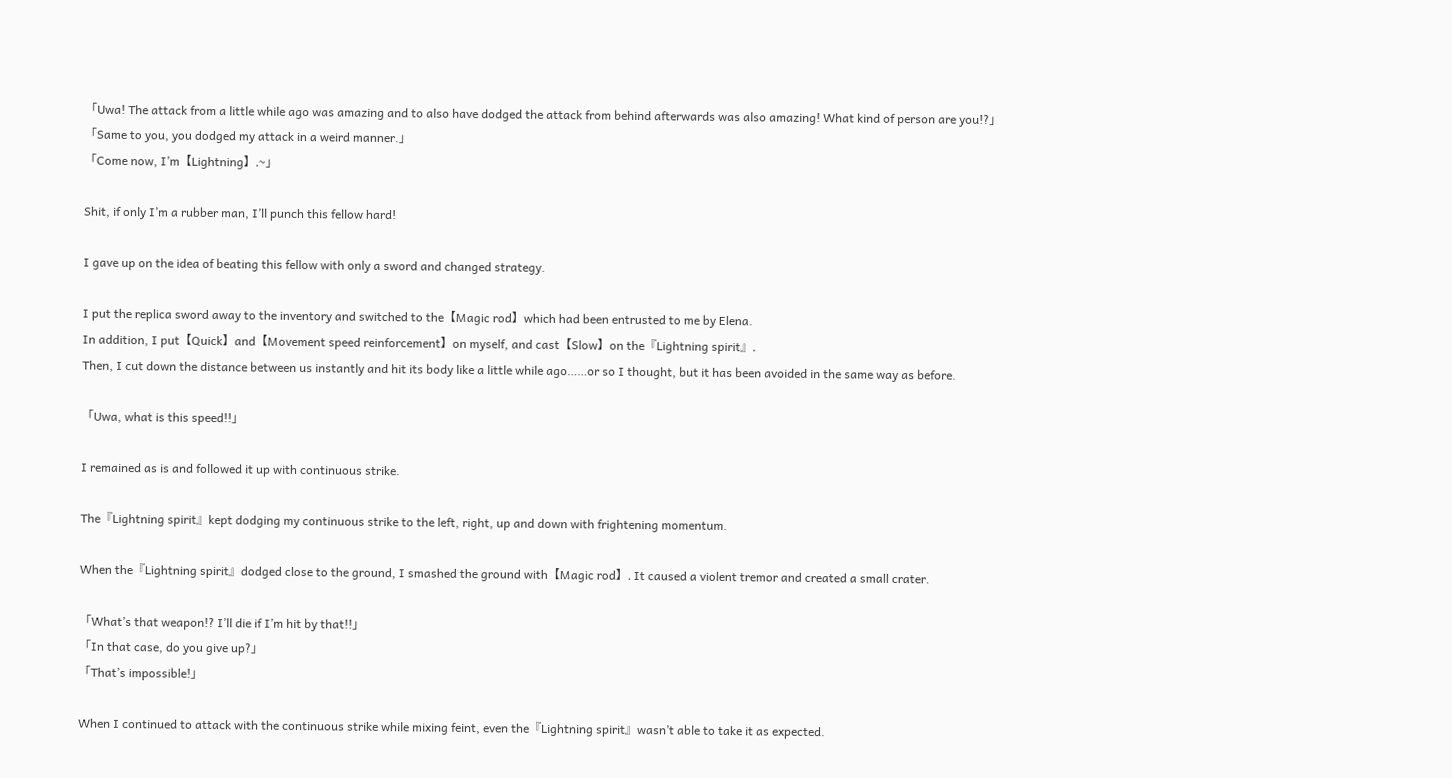「Uwa! The attack from a little while ago was amazing and to also have dodged the attack from behind afterwards was also amazing! What kind of person are you!?」
「Same to you, you dodged my attack in a weird manner.」
「Come now, I’m【Lightning】.~」

Shit, if only I’m a rubber man, I’ll punch this fellow hard!

I gave up on the idea of beating this fellow with only a sword and changed strategy.

I put the replica sword away to the inventory and switched to the【Magic rod】which had been entrusted to me by Elena.
In addition, I put【Quick】and【Movement speed reinforcement】on myself, and cast【Slow】on the『Lightning spirit』.
Then, I cut down the distance between us instantly and hit its body like a little while ago……or so I thought, but it has been avoided in the same way as before.

「Uwa, what is this speed!!」

I remained as is and followed it up with continuous strike.

The『Lightning spirit』kept dodging my continuous strike to the left, right, up and down with frightening momentum.

When the『Lightning spirit』dodged close to the ground, I smashed the ground with【Magic rod】. It caused a violent tremor and created a small crater.

「What’s that weapon!? I’ll die if I’m hit by that!!」
「In that case, do you give up?」
「That’s impossible!」

When I continued to attack with the continuous strike while mixing feint, even the『Lightning spirit』wasn’t able to take it as expected.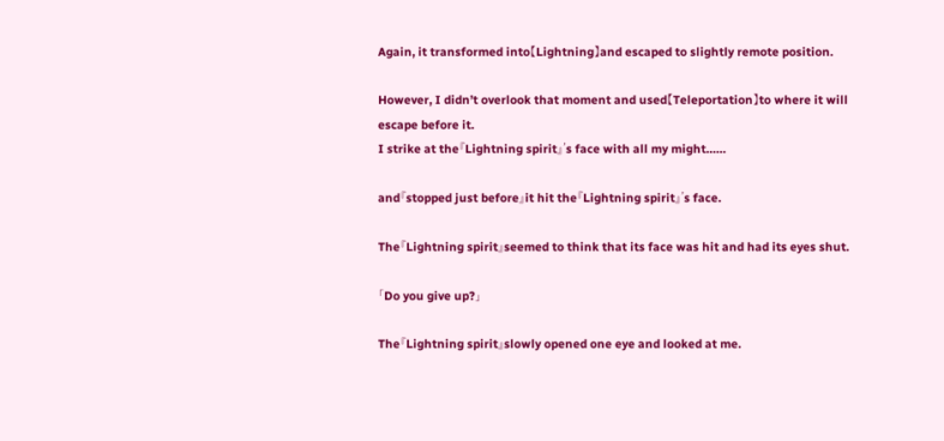Again, it transformed into【Lightning】and escaped to slightly remote position.

However, I didn’t overlook that moment and used【Teleportation】to where it will escape before it.
I strike at the『Lightning spirit』’s face with all my might……

and『stopped just before』it hit the『Lightning spirit』’s face.

The『Lightning spirit』seemed to think that its face was hit and had its eyes shut.

「Do you give up?」

The『Lightning spirit』slowly opened one eye and looked at me.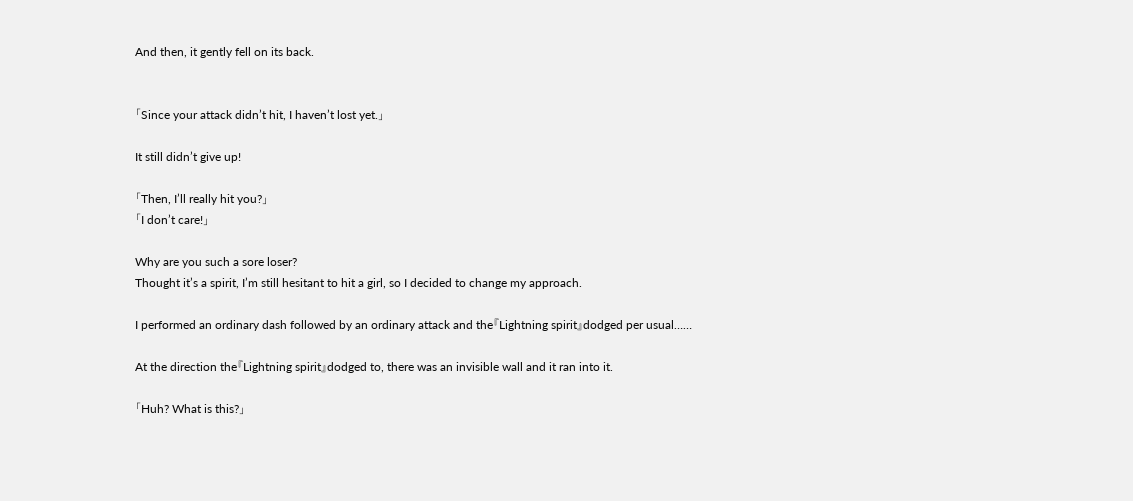And then, it gently fell on its back.


「Since your attack didn’t hit, I haven’t lost yet.」

It still didn’t give up!

「Then, I’ll really hit you?」
「I don’t care!」

Why are you such a sore loser?
Thought it’s a spirit, I’m still hesitant to hit a girl, so I decided to change my approach.

I performed an ordinary dash followed by an ordinary attack and the『Lightning spirit』dodged per usual……

At the direction the『Lightning spirit』dodged to, there was an invisible wall and it ran into it.

「Huh? What is this?」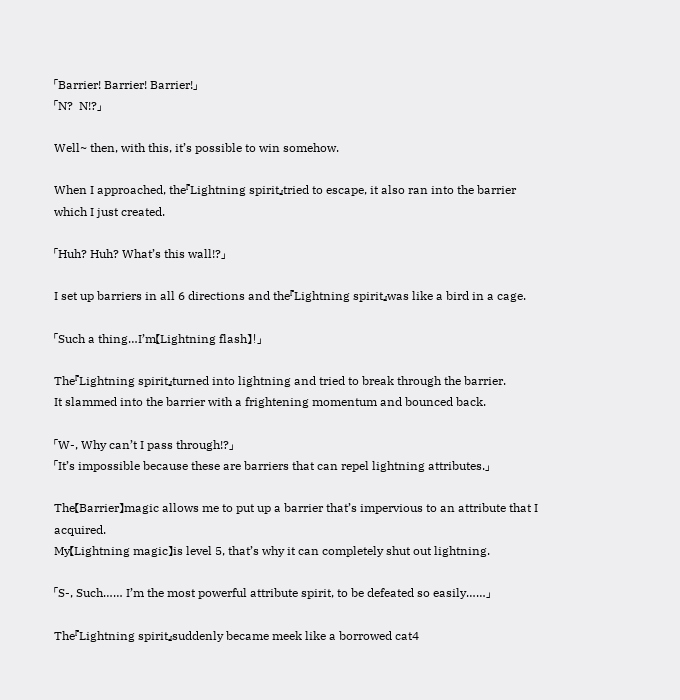「Barrier! Barrier! Barrier!」
「N?  N!?」

Well~ then, with this, it’s possible to win somehow.

When I approached, the『Lightning spirit』tried to escape, it also ran into the barrier which I just created.

「Huh? Huh? What’s this wall!?」

I set up barriers in all 6 directions and the『Lightning spirit』was like a bird in a cage.

「Such a thing…I’m【Lightning flash】!」

The『Lightning spirit』turned into lightning and tried to break through the barrier.
It slammed into the barrier with a frightening momentum and bounced back.

「W-, Why can’t I pass through!?」
「It’s impossible because these are barriers that can repel lightning attributes.」

The【Barrier】magic allows me to put up a barrier that’s impervious to an attribute that I acquired.
My【Lightning magic】is level 5, that’s why it can completely shut out lightning.

「S-, Such…… I’m the most powerful attribute spirit, to be defeated so easily……」

The『Lightning spirit』suddenly became meek like a borrowed cat4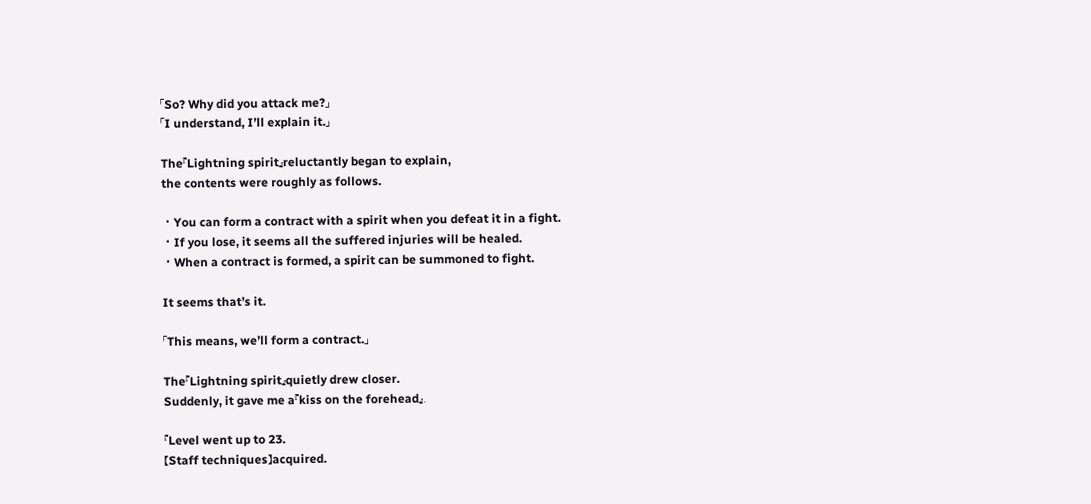「So? Why did you attack me?」
「I understand, I’ll explain it.」

The『Lightning spirit』reluctantly began to explain,
the contents were roughly as follows.

・You can form a contract with a spirit when you defeat it in a fight.
・If you lose, it seems all the suffered injuries will be healed.
・When a contract is formed, a spirit can be summoned to fight.

It seems that’s it.

「This means, we’ll form a contract.」

The『Lightning spirit』quietly drew closer.
Suddenly, it gave me a『kiss on the forehead』.

『Level went up to 23.
【Staff techniques】acquired.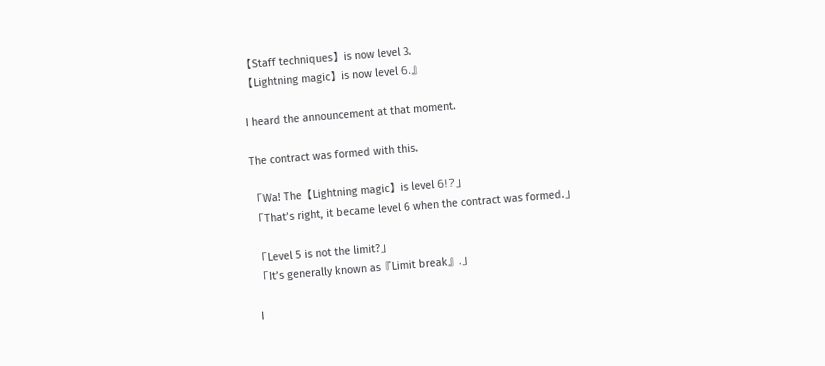【Staff techniques】is now level 3.
【Lightning magic】is now level 6.』

I heard the announcement at that moment.

The contract was formed with this.

「Wa! The【Lightning magic】is level 6!?」
「That’s right, it became level 6 when the contract was formed.」

「Level 5 is not the limit?」
「It’s generally known as『Limit break』.」

I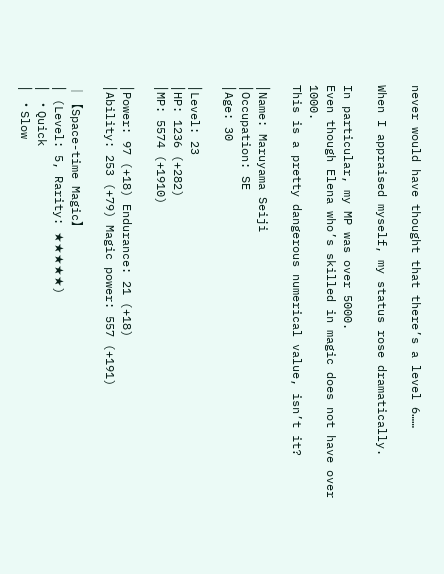never would have thought that there’s a level 6……

When I appraised myself, my status rose dramatically.

In particular, my MP was over 5000.
Even though Elena who’s skilled in magic does not have over 1000.
This is a pretty dangerous numerical value, isn’t it?

│Name: Maruyama Seiji
│Occupation: SE
│Age: 30

│Level: 23
│HP: 1236 (+282)
│MP: 5574 (+1910)

│Power: 97 (+18) Endurance: 21 (+18)
│Ability: 253 (+79) Magic power: 557 (+191)

│【Space-time Magic】
│ (Level: 5, Rarity: ★★★★★)
│ ・Quick
│ ・Slow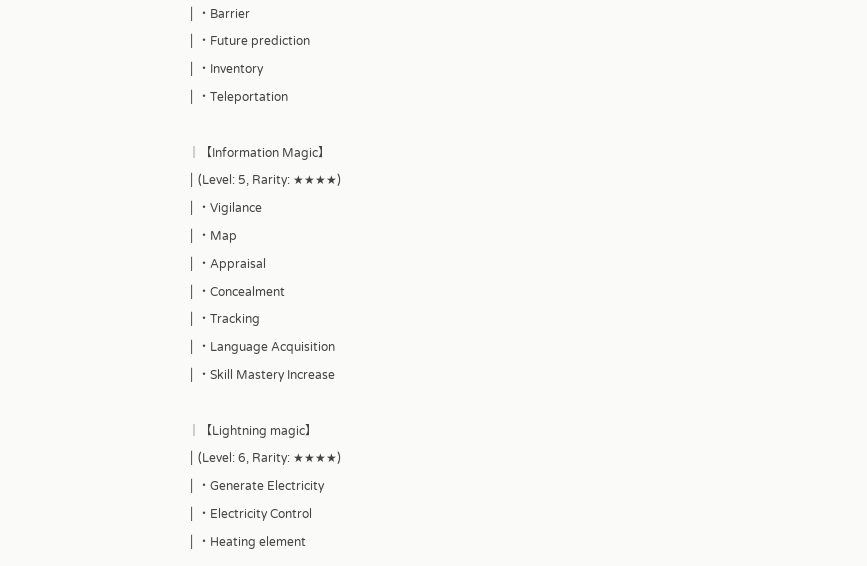│ ・Barrier
│ ・Future prediction
│ ・Inventory
│ ・Teleportation

│【Information Magic】
│ (Level: 5, Rarity: ★★★★)
│ ・Vigilance
│ ・Map
│ ・Appraisal
│ ・Concealment
│ ・Tracking
│ ・Language Acquisition
│ ・Skill Mastery Increase

│【Lightning magic】
│ (Level: 6, Rarity: ★★★★)
│ ・Generate Electricity
│ ・Electricity Control
│ ・Heating element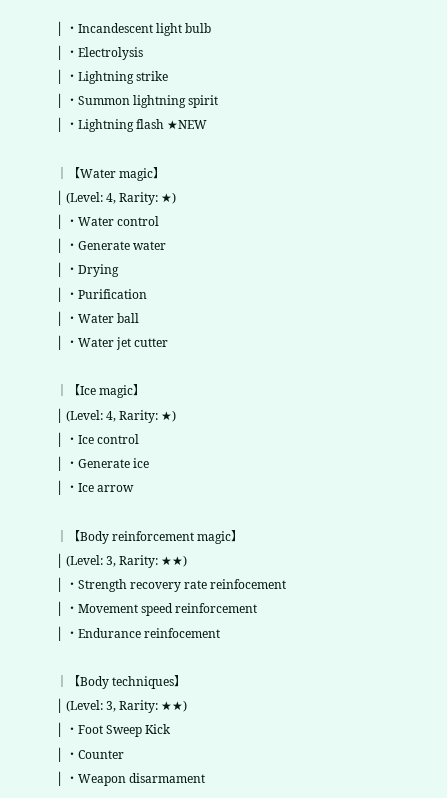│ ・Incandescent light bulb
│ ・Electrolysis
│ ・Lightning strike
│ ・Summon lightning spirit
│ ・Lightning flash ★NEW

│【Water magic】
│ (Level: 4, Rarity: ★)
│ ・Water control
│ ・Generate water
│ ・Drying
│ ・Purification
│ ・Water ball
│ ・Water jet cutter

│【Ice magic】
│ (Level: 4, Rarity: ★)
│ ・Ice control
│ ・Generate ice
│ ・Ice arrow

│【Body reinforcement magic】
│ (Level: 3, Rarity: ★★)
│ ・Strength recovery rate reinfocement
│ ・Movement speed reinforcement
│ ・Endurance reinfocement

│【Body techniques】
│ (Level: 3, Rarity: ★★)
│ ・Foot Sweep Kick
│ ・Counter
│ ・Weapon disarmament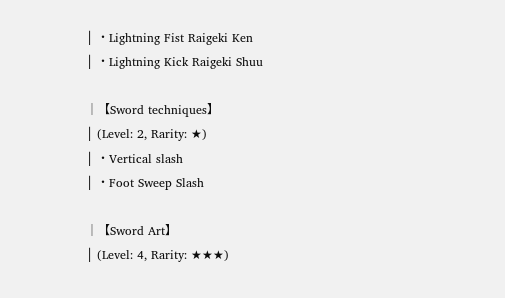│ ・Lightning Fist Raigeki Ken
│ ・Lightning Kick Raigeki Shuu

│【Sword techniques】
│ (Level: 2, Rarity: ★)
│ ・Vertical slash
│ ・Foot Sweep Slash

│【Sword Art】
│ (Level: 4, Rarity: ★★★)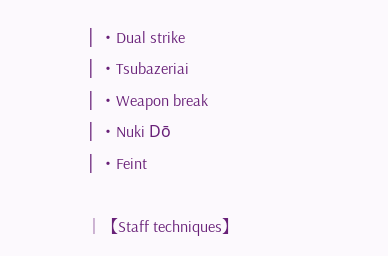│ ・Dual strike
│ ・Tsubazeriai
│ ・Weapon break
│ ・Nuki Dō
│ ・Feint

│【Staff techniques】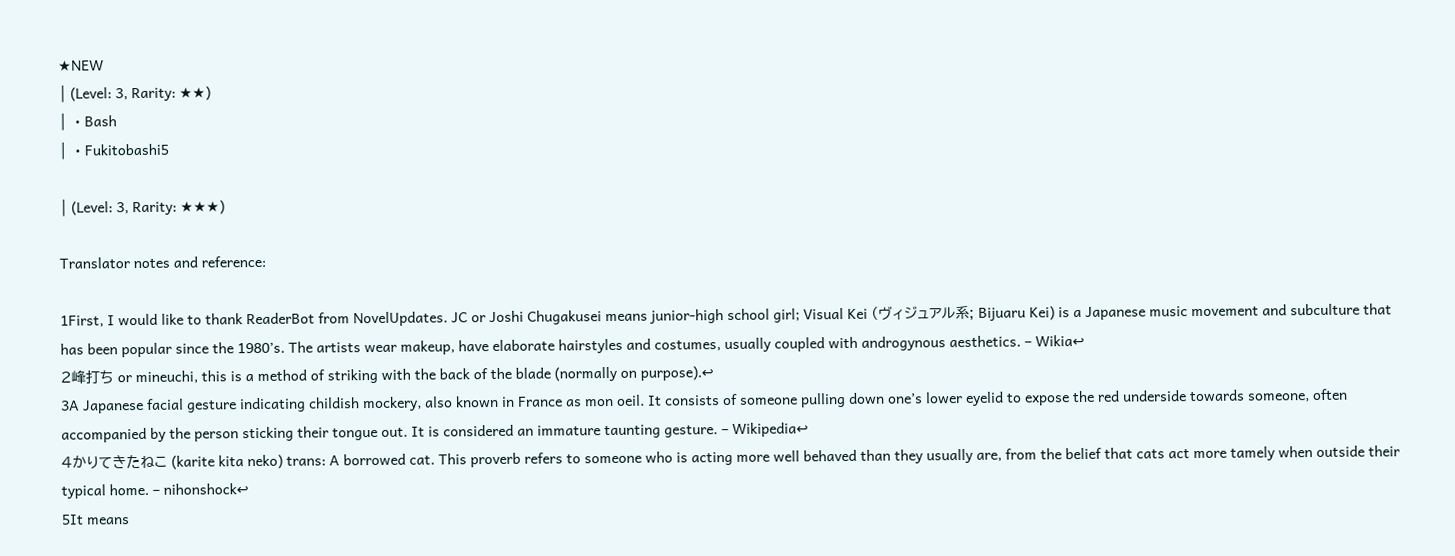★NEW
│ (Level: 3, Rarity: ★★)
│ ・Bash
│ ・Fukitobashi5

│ (Level: 3, Rarity: ★★★)

Translator notes and reference:

1First, I would like to thank ReaderBot from NovelUpdates. JC or Joshi Chugakusei means junior-high school girl; Visual Kei (ヴィジュアル系; Bijuaru Kei) is a Japanese music movement and subculture that has been popular since the 1980’s. The artists wear makeup, have elaborate hairstyles and costumes, usually coupled with androgynous aesthetics. – Wikia↩
2峰打ち or mineuchi, this is a method of striking with the back of the blade (normally on purpose).↩
3A Japanese facial gesture indicating childish mockery, also known in France as mon oeil. It consists of someone pulling down one’s lower eyelid to expose the red underside towards someone, often accompanied by the person sticking their tongue out. It is considered an immature taunting gesture. – Wikipedia↩
4かりてきたねこ (karite kita neko) trans: A borrowed cat. This proverb refers to someone who is acting more well behaved than they usually are, from the belief that cats act more tamely when outside their typical home. – nihonshock↩
5It means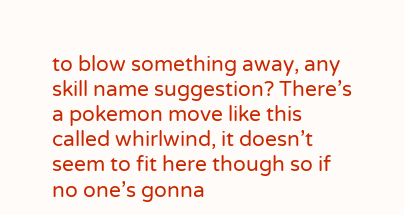to blow something away, any skill name suggestion? There’s a pokemon move like this called whirlwind, it doesn’t seem to fit here though so if no one’s gonna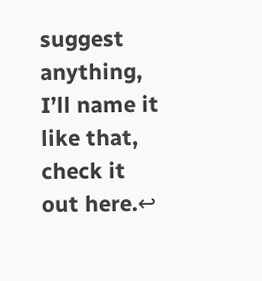suggest anything, I’ll name it like that, check it out here.↩